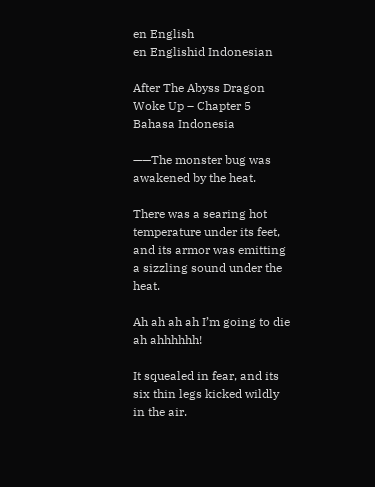en English
en Englishid Indonesian

After The Abyss Dragon Woke Up – Chapter 5 Bahasa Indonesia

——The monster bug was awakened by the heat.

There was a searing hot temperature under its feet, and its armor was emitting a sizzling sound under the heat.

Ah ah ah ah I’m going to die ah ahhhhhh!

It squealed in fear, and its six thin legs kicked wildly in the air.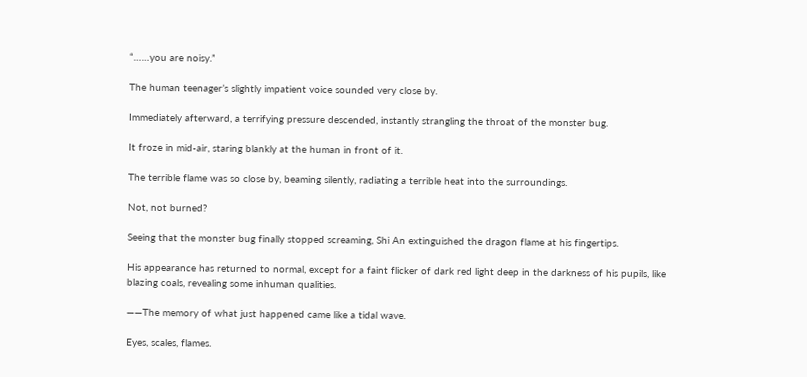“……you are noisy.”

The human teenager’s slightly impatient voice sounded very close by.

Immediately afterward, a terrifying pressure descended, instantly strangling the throat of the monster bug.

It froze in mid-air, staring blankly at the human in front of it.

The terrible flame was so close by, beaming silently, radiating a terrible heat into the surroundings.

Not, not burned?

Seeing that the monster bug finally stopped screaming, Shi An extinguished the dragon flame at his fingertips.

His appearance has returned to normal, except for a faint flicker of dark red light deep in the darkness of his pupils, like blazing coals, revealing some inhuman qualities.

——The memory of what just happened came like a tidal wave.

Eyes, scales, flames.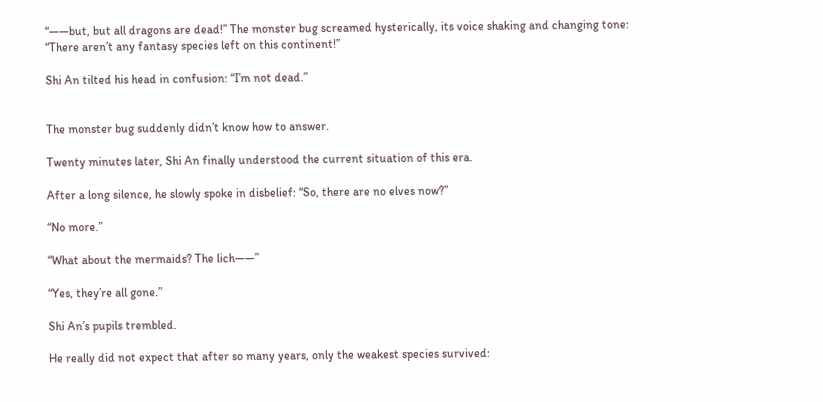“——but, but all dragons are dead!” The monster bug screamed hysterically, its voice shaking and changing tone: “There aren’t any fantasy species left on this continent!”

Shi An tilted his head in confusion: “I’m not dead.”


The monster bug suddenly didn’t know how to answer.

Twenty minutes later, Shi An finally understood the current situation of this era.

After a long silence, he slowly spoke in disbelief: “So, there are no elves now?”

“No more.”

“What about the mermaids? The lich——”

“Yes, they’re all gone.”

Shi An’s pupils trembled.

He really did not expect that after so many years, only the weakest species survived: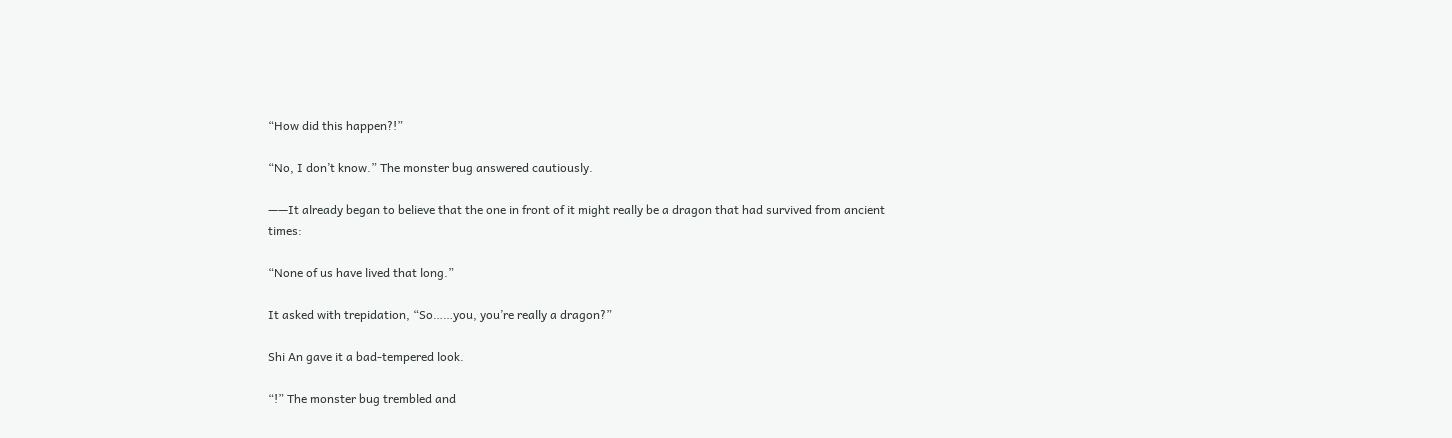“How did this happen?!”

“No, I don’t know.” The monster bug answered cautiously.

——It already began to believe that the one in front of it might really be a dragon that had survived from ancient times:

“None of us have lived that long.”

It asked with trepidation, “So……you, you’re really a dragon?”

Shi An gave it a bad-tempered look.

“!” The monster bug trembled and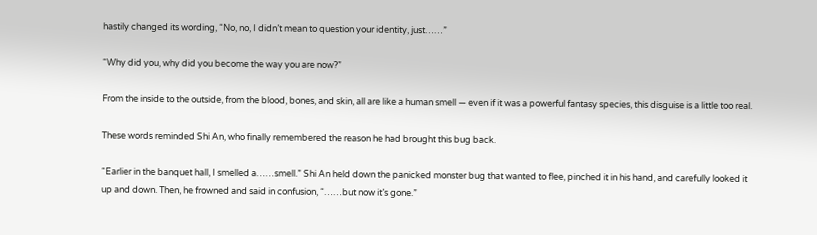hastily changed its wording, “No, no, I didn’t mean to question your identity, just……”

“Why did you, why did you become the way you are now?”

From the inside to the outside, from the blood, bones, and skin, all are like a human smell — even if it was a powerful fantasy species, this disguise is a little too real.

These words reminded Shi An, who finally remembered the reason he had brought this bug back.

“Earlier in the banquet hall, I smelled a……smell.” Shi An held down the panicked monster bug that wanted to flee, pinched it in his hand, and carefully looked it up and down. Then, he frowned and said in confusion, “……but now it’s gone.”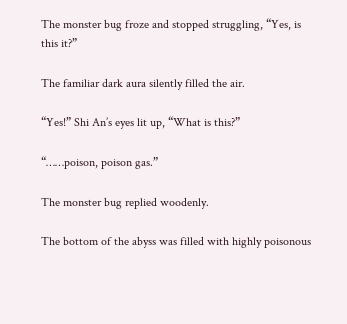The monster bug froze and stopped struggling, “Yes, is this it?”

The familiar dark aura silently filled the air.

“Yes!” Shi An’s eyes lit up, “What is this?”

“……poison, poison gas.”

The monster bug replied woodenly.

The bottom of the abyss was filled with highly poisonous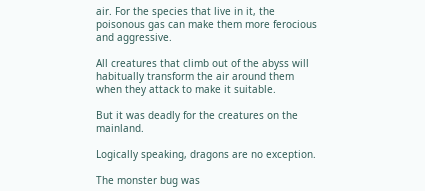air. For the species that live in it, the poisonous gas can make them more ferocious and aggressive.

All creatures that climb out of the abyss will habitually transform the air around them when they attack to make it suitable.

But it was deadly for the creatures on the mainland.

Logically speaking, dragons are no exception.

The monster bug was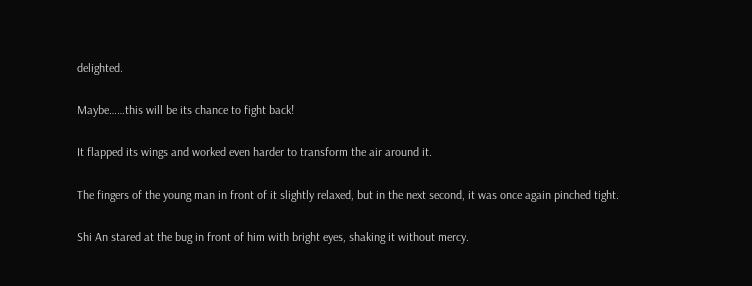delighted.

Maybe……this will be its chance to fight back!

It flapped its wings and worked even harder to transform the air around it.

The fingers of the young man in front of it slightly relaxed, but in the next second, it was once again pinched tight.

Shi An stared at the bug in front of him with bright eyes, shaking it without mercy.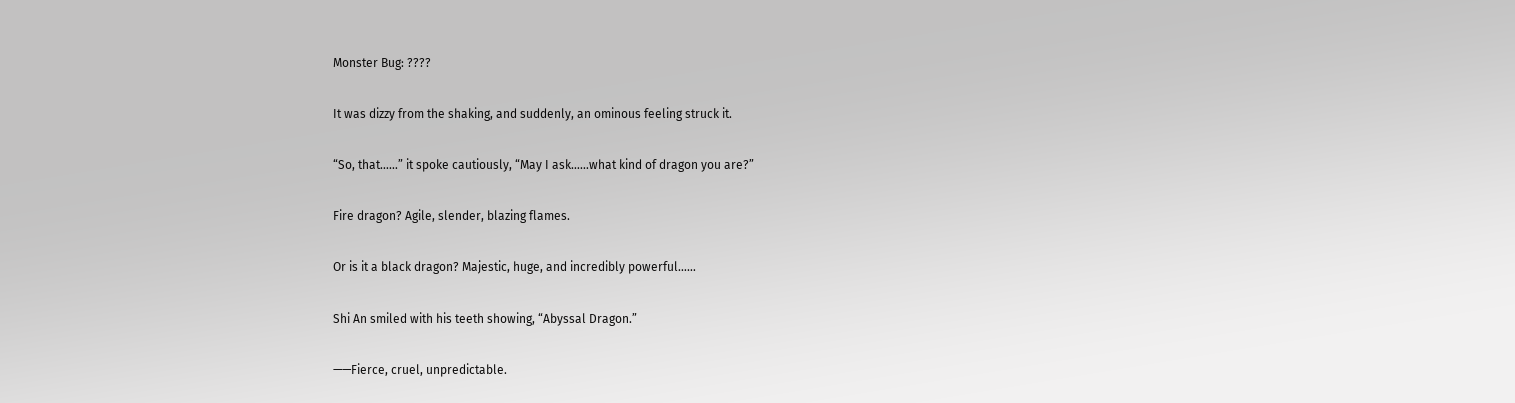Monster Bug: ????

It was dizzy from the shaking, and suddenly, an ominous feeling struck it.

“So, that……” it spoke cautiously, “May I ask……what kind of dragon you are?”

Fire dragon? Agile, slender, blazing flames.

Or is it a black dragon? Majestic, huge, and incredibly powerful……

Shi An smiled with his teeth showing, “Abyssal Dragon.”

——Fierce, cruel, unpredictable.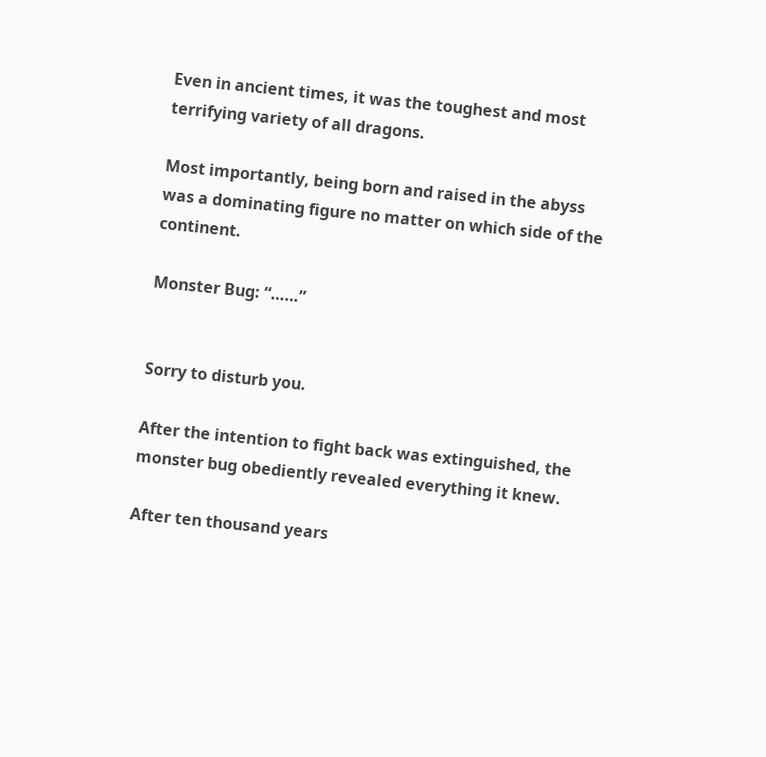Even in ancient times, it was the toughest and most terrifying variety of all dragons.

Most importantly, being born and raised in the abyss was a dominating figure no matter on which side of the continent.

Monster Bug: “……”


Sorry to disturb you.

After the intention to fight back was extinguished, the monster bug obediently revealed everything it knew.

After ten thousand years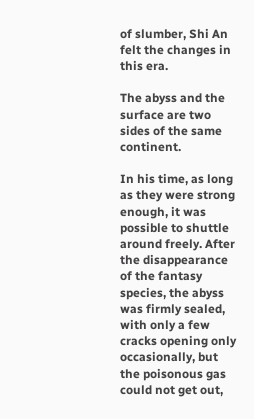of slumber, Shi An felt the changes in this era.

The abyss and the surface are two sides of the same continent.

In his time, as long as they were strong enough, it was possible to shuttle around freely. After the disappearance of the fantasy species, the abyss was firmly sealed, with only a few cracks opening only occasionally, but the poisonous gas could not get out,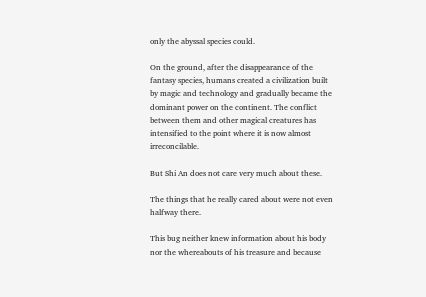only the abyssal species could.

On the ground, after the disappearance of the fantasy species, humans created a civilization built by magic and technology and gradually became the dominant power on the continent. The conflict between them and other magical creatures has intensified to the point where it is now almost irreconcilable.

But Shi An does not care very much about these.

The things that he really cared about were not even halfway there.

This bug neither knew information about his body nor the whereabouts of his treasure and because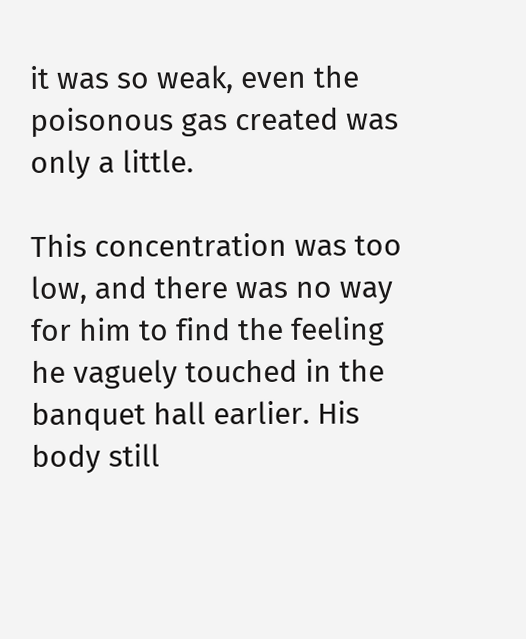it was so weak, even the poisonous gas created was only a little.

This concentration was too low, and there was no way for him to find the feeling he vaguely touched in the banquet hall earlier. His body still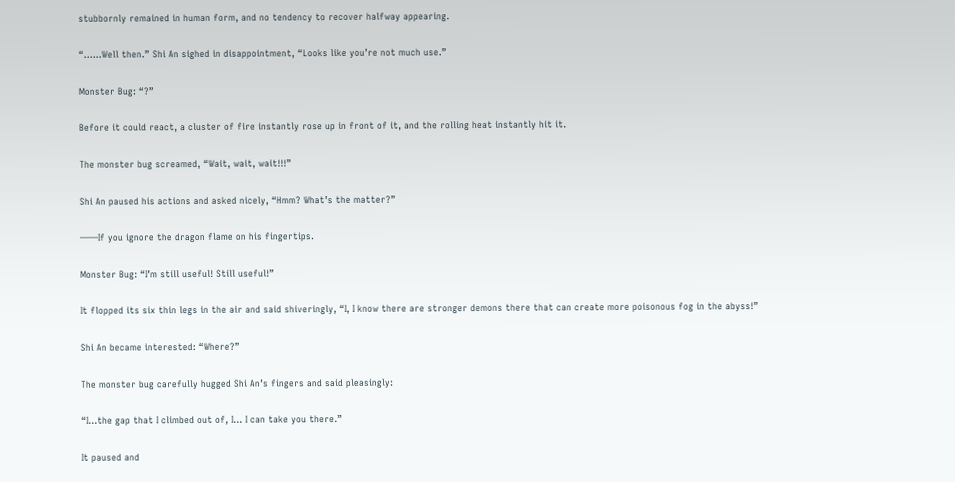stubbornly remained in human form, and no tendency to recover halfway appearing.

“……Well then.” Shi An sighed in disappointment, “Looks like you’re not much use.”

Monster Bug: “?”

Before it could react, a cluster of fire instantly rose up in front of it, and the rolling heat instantly hit it.

The monster bug screamed, “Wait, wait, wait!!!”

Shi An paused his actions and asked nicely, “Hmm? What’s the matter?”

——If you ignore the dragon flame on his fingertips.

Monster Bug: “I’m still useful! Still useful!”

It flopped its six thin legs in the air and said shiveringly, “I, I know there are stronger demons there that can create more poisonous fog in the abyss!”

Shi An became interested: “Where?”

The monster bug carefully hugged Shi An’s fingers and said pleasingly:

“I…the gap that I climbed out of, I… I can take you there.”

It paused and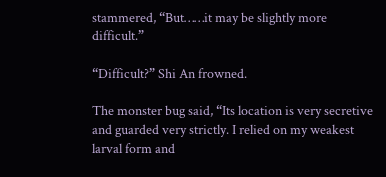stammered, “But……it may be slightly more difficult.”

“Difficult?” Shi An frowned.

The monster bug said, “Its location is very secretive and guarded very strictly. I relied on my weakest larval form and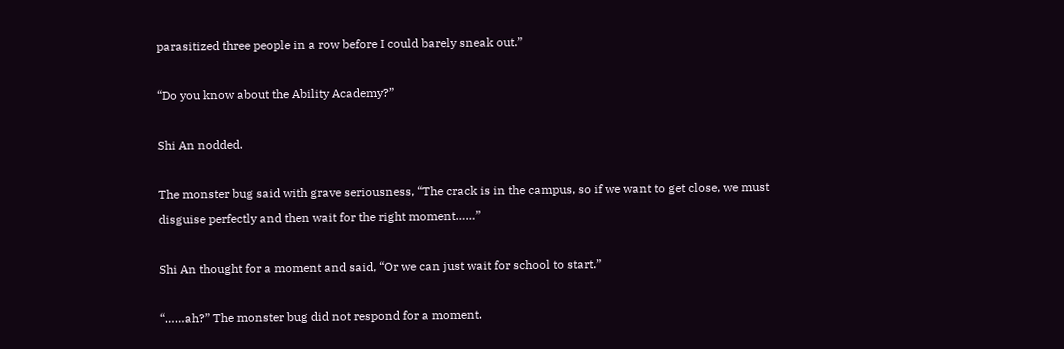parasitized three people in a row before I could barely sneak out.”

“Do you know about the Ability Academy?”

Shi An nodded.

The monster bug said with grave seriousness, “The crack is in the campus, so if we want to get close, we must disguise perfectly and then wait for the right moment……”

Shi An thought for a moment and said, “Or we can just wait for school to start.”

“……ah?” The monster bug did not respond for a moment.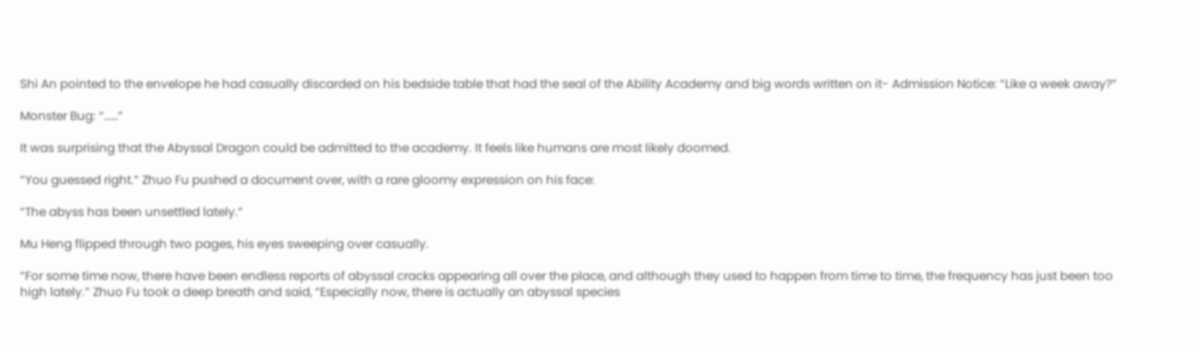Shi An pointed to the envelope he had casually discarded on his bedside table that had the seal of the Ability Academy and big words written on it- Admission Notice: “Like a week away?”

Monster Bug: “……”

It was surprising that the Abyssal Dragon could be admitted to the academy. It feels like humans are most likely doomed.

“You guessed right.” Zhuo Fu pushed a document over, with a rare gloomy expression on his face:

“The abyss has been unsettled lately.”

Mu Heng flipped through two pages, his eyes sweeping over casually.

“For some time now, there have been endless reports of abyssal cracks appearing all over the place, and although they used to happen from time to time, the frequency has just been too high lately.” Zhuo Fu took a deep breath and said, “Especially now, there is actually an abyssal species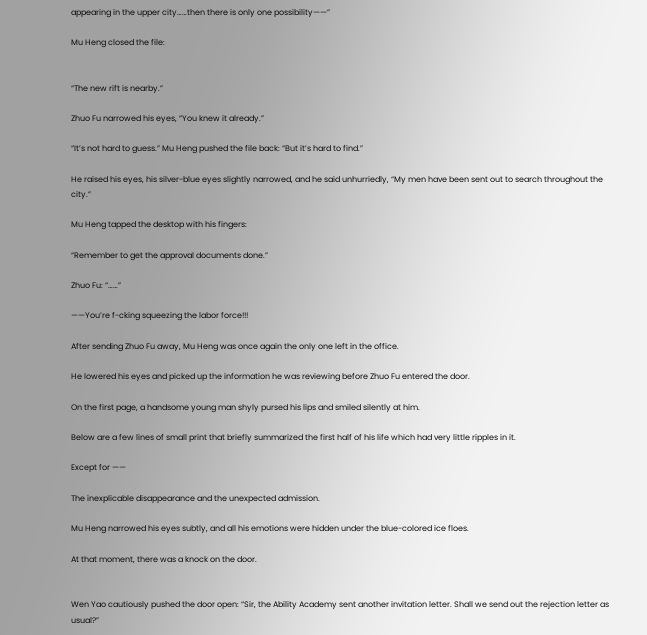appearing in the upper city……then there is only one possibility——”

Mu Heng closed the file:


“The new rift is nearby.”

Zhuo Fu narrowed his eyes, “You knew it already.”

“It’s not hard to guess.” Mu Heng pushed the file back: “But it’s hard to find.”

He raised his eyes, his silver-blue eyes slightly narrowed, and he said unhurriedly, “My men have been sent out to search throughout the city.”

Mu Heng tapped the desktop with his fingers:

“Remember to get the approval documents done.”

Zhuo Fu: “……”

——You’re f-cking squeezing the labor force!!!

After sending Zhuo Fu away, Mu Heng was once again the only one left in the office.

He lowered his eyes and picked up the information he was reviewing before Zhuo Fu entered the door.

On the first page, a handsome young man shyly pursed his lips and smiled silently at him.

Below are a few lines of small print that briefly summarized the first half of his life which had very little ripples in it.

Except for ——

The inexplicable disappearance and the unexpected admission.

Mu Heng narrowed his eyes subtly, and all his emotions were hidden under the blue-colored ice floes.

At that moment, there was a knock on the door.


Wen Yao cautiously pushed the door open: “Sir, the Ability Academy sent another invitation letter. Shall we send out the rejection letter as usual?”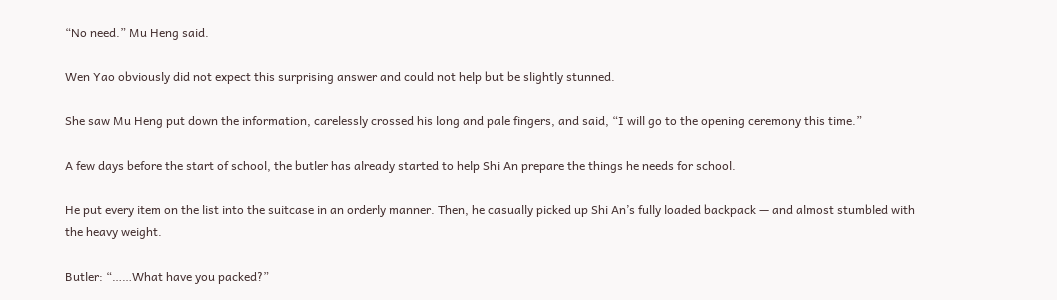“No need.” Mu Heng said.

Wen Yao obviously did not expect this surprising answer and could not help but be slightly stunned.

She saw Mu Heng put down the information, carelessly crossed his long and pale fingers, and said, “I will go to the opening ceremony this time.”

A few days before the start of school, the butler has already started to help Shi An prepare the things he needs for school.

He put every item on the list into the suitcase in an orderly manner. Then, he casually picked up Shi An’s fully loaded backpack — and almost stumbled with the heavy weight.

Butler: “……What have you packed?”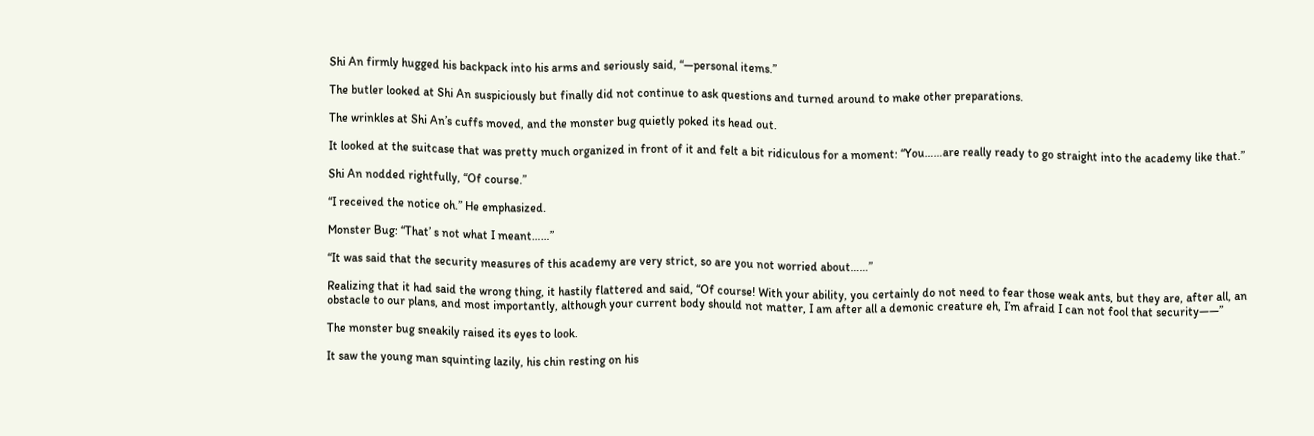Shi An firmly hugged his backpack into his arms and seriously said, “—personal items.”

The butler looked at Shi An suspiciously but finally did not continue to ask questions and turned around to make other preparations.

The wrinkles at Shi An’s cuffs moved, and the monster bug quietly poked its head out.

It looked at the suitcase that was pretty much organized in front of it and felt a bit ridiculous for a moment: “You……are really ready to go straight into the academy like that.”

Shi An nodded rightfully, “Of course.”

“I received the notice oh.” He emphasized.

Monster Bug: “That’ s not what I meant……”

“It was said that the security measures of this academy are very strict, so are you not worried about……”

Realizing that it had said the wrong thing, it hastily flattered and said, “Of course! With your ability, you certainly do not need to fear those weak ants, but they are, after all, an obstacle to our plans, and most importantly, although your current body should not matter, I am after all a demonic creature eh, I’m afraid I can not fool that security——”

The monster bug sneakily raised its eyes to look.

It saw the young man squinting lazily, his chin resting on his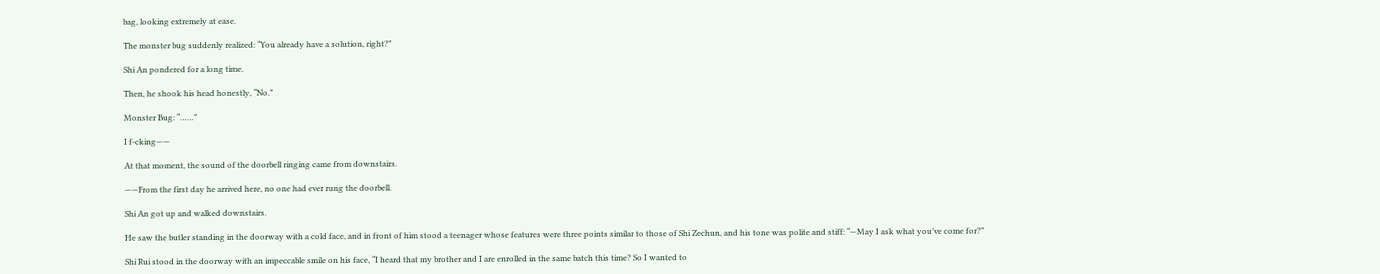bag, looking extremely at ease.

The monster bug suddenly realized: “You already have a solution, right?”

Shi An pondered for a long time.

Then, he shook his head honestly, “No.”

Monster Bug: “……”

I f-cking——

At that moment, the sound of the doorbell ringing came from downstairs.

——From the first day he arrived here, no one had ever rung the doorbell.

Shi An got up and walked downstairs.

He saw the butler standing in the doorway with a cold face, and in front of him stood a teenager whose features were three points similar to those of Shi Zechun, and his tone was polite and stiff: “—May I ask what you’ve come for?”

Shi Rui stood in the doorway with an impeccable smile on his face, “I heard that my brother and I are enrolled in the same batch this time? So I wanted to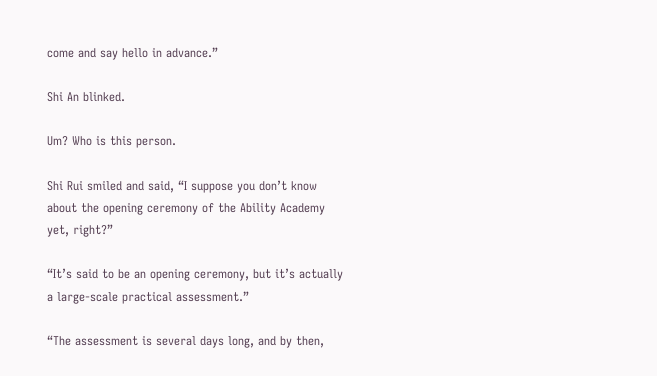come and say hello in advance.”

Shi An blinked.

Um? Who is this person.

Shi Rui smiled and said, “I suppose you don’t know about the opening ceremony of the Ability Academy yet, right?”

“It’s said to be an opening ceremony, but it’s actually a large-scale practical assessment.”

“The assessment is several days long, and by then,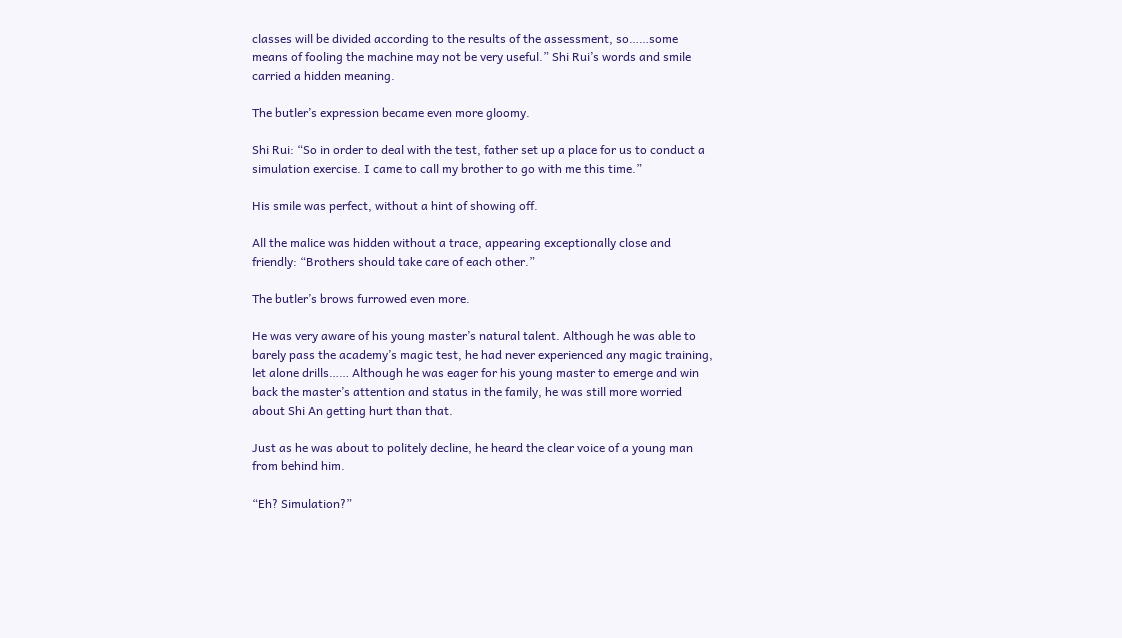classes will be divided according to the results of the assessment, so……some means of fooling the machine may not be very useful.” Shi Rui’s words and smile carried a hidden meaning.

The butler’s expression became even more gloomy.

Shi Rui: “So in order to deal with the test, father set up a place for us to conduct a simulation exercise. I came to call my brother to go with me this time.”

His smile was perfect, without a hint of showing off.

All the malice was hidden without a trace, appearing exceptionally close and friendly: “Brothers should take care of each other.”

The butler’s brows furrowed even more.

He was very aware of his young master’s natural talent. Although he was able to barely pass the academy’s magic test, he had never experienced any magic training, let alone drills…… Although he was eager for his young master to emerge and win back the master’s attention and status in the family, he was still more worried about Shi An getting hurt than that.

Just as he was about to politely decline, he heard the clear voice of a young man from behind him.

“Eh? Simulation?”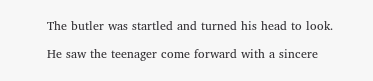The butler was startled and turned his head to look.

He saw the teenager come forward with a sincere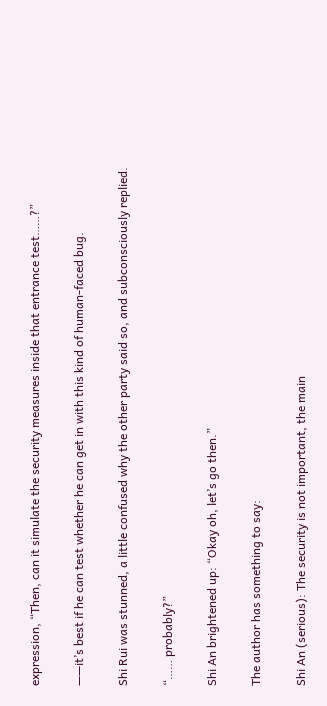expression, “Then, can it simulate the security measures inside that entrance test……?”

——it’s best if he can test whether he can get in with this kind of human-faced bug.

Shi Rui was stunned, a little confused why the other party said so, and subconsciously replied.

“…… probably?”

Shi An brightened up: “Okay oh, let’s go then.”

The author has something to say:

Shi An (serious): The security is not important, the main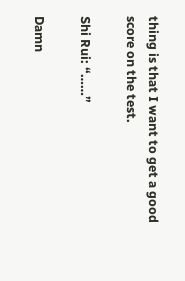thing is that I want to get a good score on the test.

Shi Rui: “……”

Damn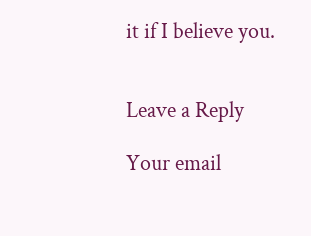it if I believe you.


Leave a Reply

Your email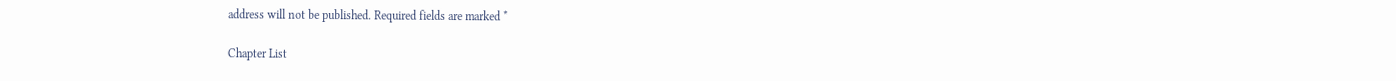address will not be published. Required fields are marked *

Chapter List